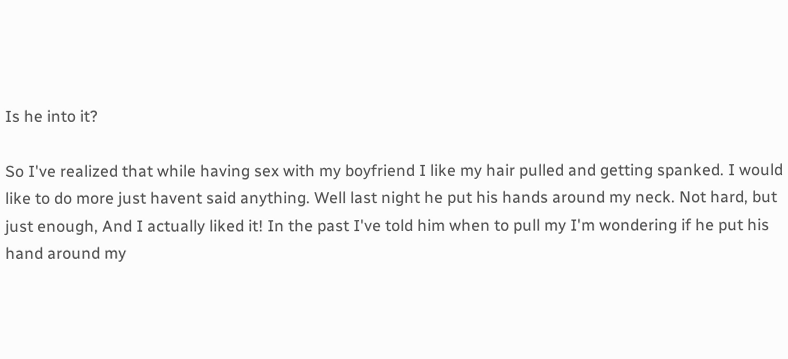Is he into it?

So I've realized that while having sex with my boyfriend I like my hair pulled and getting spanked. I would like to do more just havent said anything. Well last night he put his hands around my neck. Not hard, but just enough, And I actually liked it! In the past I've told him when to pull my I'm wondering if he put his hand around my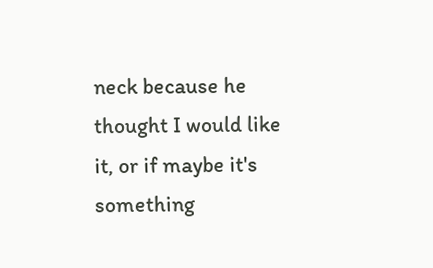neck because he thought I would like it, or if maybe it's something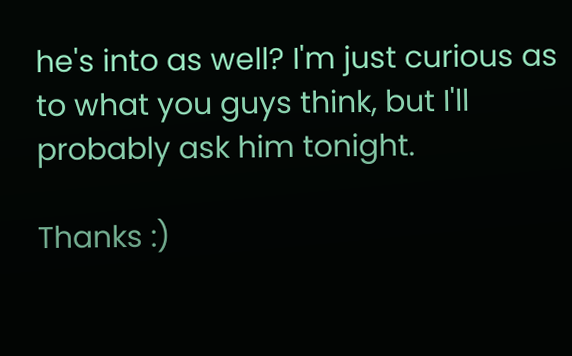he's into as well? I'm just curious as to what you guys think, but I'll probably ask him tonight.

Thanks :)